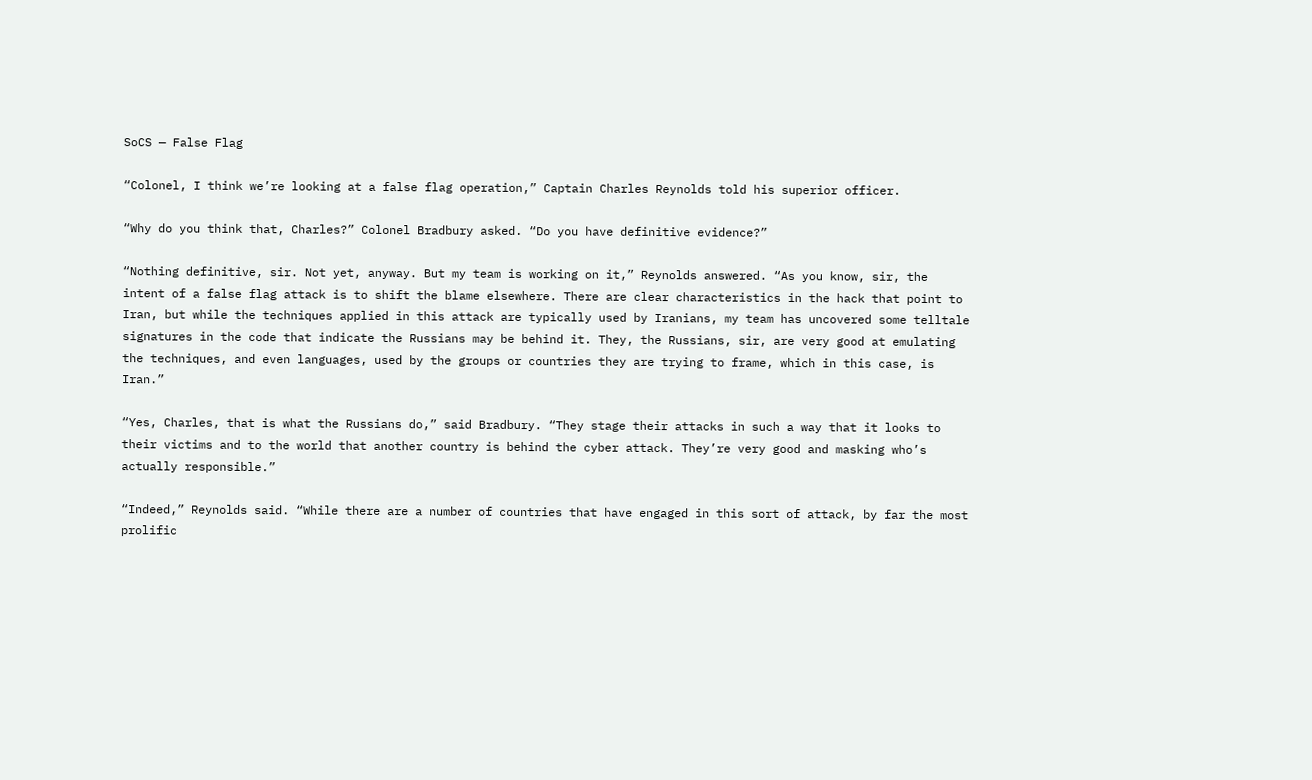SoCS — False Flag

“Colonel, I think we’re looking at a false flag operation,” Captain Charles Reynolds told his superior officer.

“Why do you think that, Charles?” Colonel Bradbury asked. “Do you have definitive evidence?”

“Nothing definitive, sir. Not yet, anyway. But my team is working on it,” Reynolds answered. “As you know, sir, the intent of a false flag attack is to shift the blame elsewhere. There are clear characteristics in the hack that point to Iran, but while the techniques applied in this attack are typically used by Iranians, my team has uncovered some telltale signatures in the code that indicate the Russians may be behind it. They, the Russians, sir, are very good at emulating the techniques, and even languages, used by the groups or countries they are trying to frame, which in this case, is Iran.”

“Yes, Charles, that is what the Russians do,” said Bradbury. “They stage their attacks in such a way that it looks to their victims and to the world that another country is behind the cyber attack. They’re very good and masking who’s actually responsible.”

“Indeed,” Reynolds said. “While there are a number of countries that have engaged in this sort of attack, by far the most prolific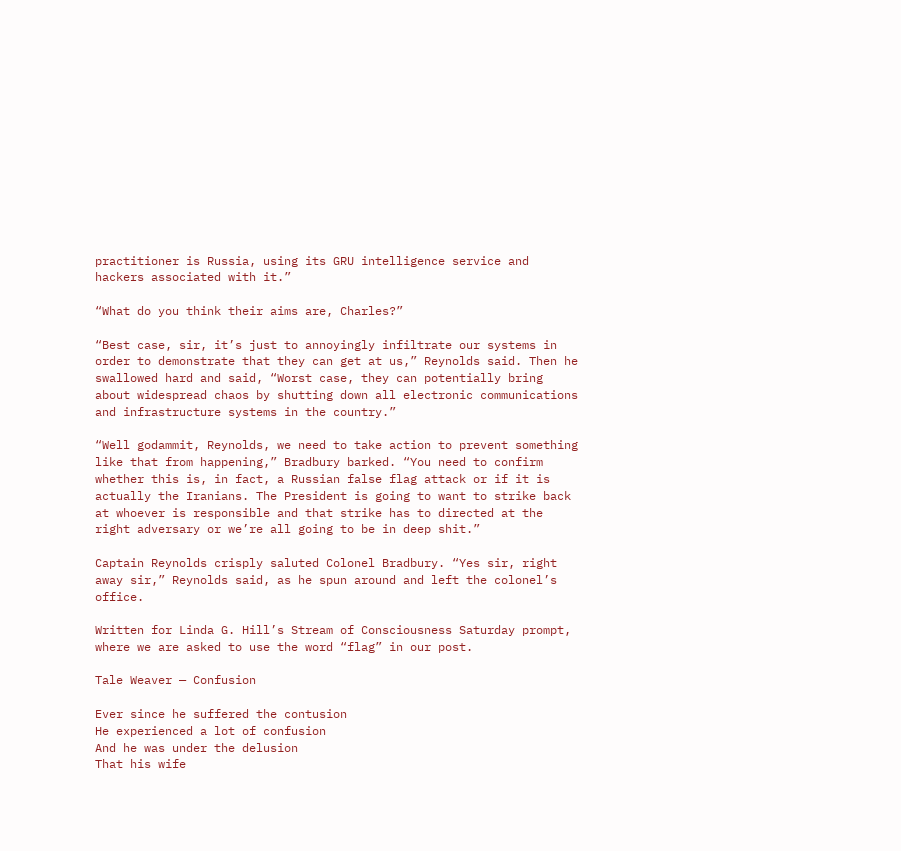practitioner is Russia, using its GRU intelligence service and hackers associated with it.”

“What do you think their aims are, Charles?”

“Best case, sir, it’s just to annoyingly infiltrate our systems in order to demonstrate that they can get at us,” Reynolds said. Then he swallowed hard and said, “Worst case, they can potentially bring about widespread chaos by shutting down all electronic communications and infrastructure systems in the country.”

“Well godammit, Reynolds, we need to take action to prevent something like that from happening,” Bradbury barked. “You need to confirm whether this is, in fact, a Russian false flag attack or if it is actually the Iranians. The President is going to want to strike back at whoever is responsible and that strike has to directed at the right adversary or we’re all going to be in deep shit.”

Captain Reynolds crisply saluted Colonel Bradbury. “Yes sir, right away sir,” Reynolds said, as he spun around and left the colonel’s office.

Written for Linda G. Hill’s Stream of Consciousness Saturday prompt, where we are asked to use the word “flag” in our post.

Tale Weaver — Confusion

Ever since he suffered the contusion
He experienced a lot of confusion
And he was under the delusion
That his wife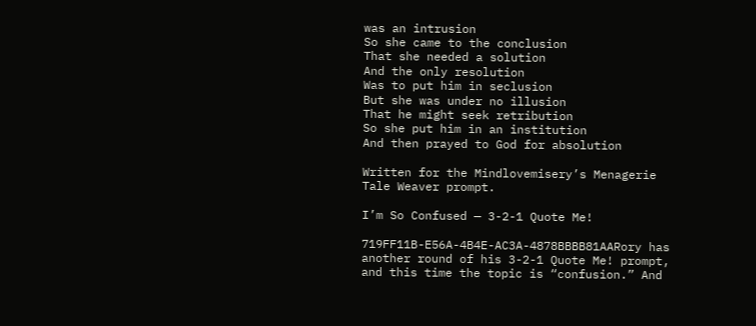was an intrusion
So she came to the conclusion
That she needed a solution
And the only resolution
Was to put him in seclusion
But she was under no illusion
That he might seek retribution
So she put him in an institution
And then prayed to God for absolution

Written for the Mindlovemisery’s Menagerie Tale Weaver prompt.

I’m So Confused — 3-2-1 Quote Me!

719FF11B-E56A-4B4E-AC3A-4878BBBB81AARory has another round of his 3-2-1 Quote Me! prompt, and this time the topic is “confusion.” And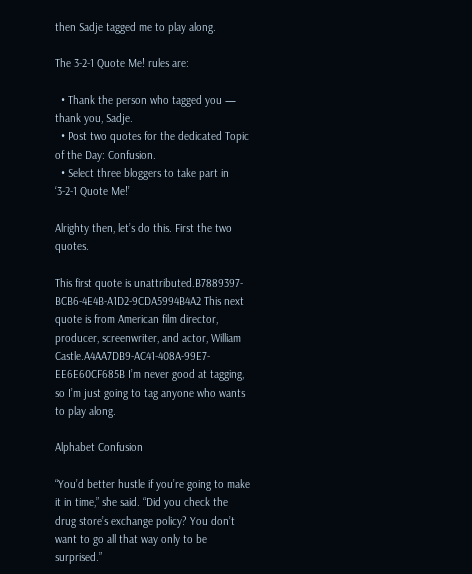then Sadje tagged me to play along.

The 3-2-1 Quote Me! rules are:

  • Thank the person who tagged you — thank you, Sadje.
  • Post two quotes for the dedicated Topic of the Day: Confusion.
  • Select three bloggers to take part in ‘3-2-1 Quote Me!’

Alrighty then, let’s do this. First the two quotes.

This first quote is unattributed.B7889397-BCB6-4E4B-A1D2-9CDA5994B4A2 This next quote is from American film director, producer, screenwriter, and actor, William Castle.A4AA7DB9-AC41-408A-99E7-EE6E60CF685B I’m never good at tagging, so I’m just going to tag anyone who wants to play along.

Alphabet Confusion

“You’d better hustle if you’re going to make it in time,” she said. “Did you check the drug store’s exchange policy? You don’t want to go all that way only to be surprised.”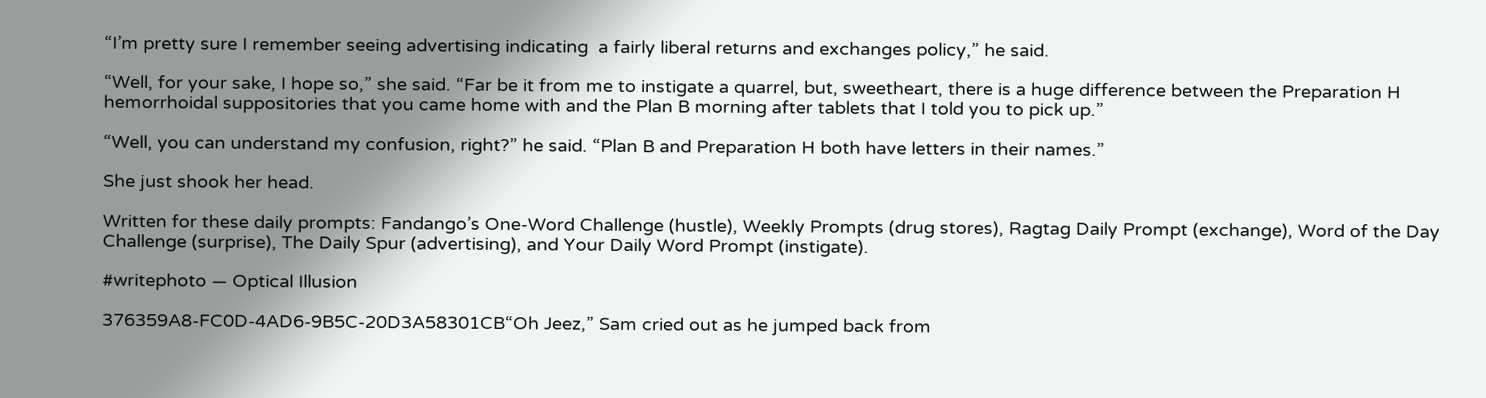“I’m pretty sure I remember seeing advertising indicating  a fairly liberal returns and exchanges policy,” he said.

“Well, for your sake, I hope so,” she said. “Far be it from me to instigate a quarrel, but, sweetheart, there is a huge difference between the Preparation H hemorrhoidal suppositories that you came home with and the Plan B morning after tablets that I told you to pick up.”

“Well, you can understand my confusion, right?” he said. “Plan B and Preparation H both have letters in their names.”

She just shook her head.

Written for these daily prompts: Fandango’s One-Word Challenge (hustle), Weekly Prompts (drug stores), Ragtag Daily Prompt (exchange), Word of the Day Challenge (surprise), The Daily Spur (advertising), and Your Daily Word Prompt (instigate).

#writephoto — Optical Illusion

376359A8-FC0D-4AD6-9B5C-20D3A58301CB“Oh Jeez,” Sam cried out as he jumped back from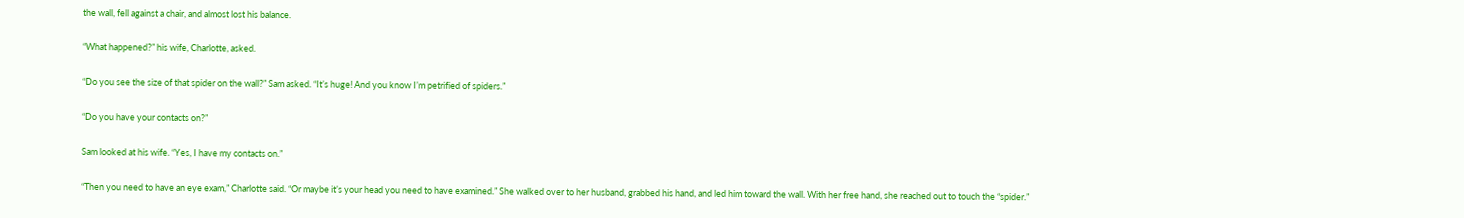the wall, fell against a chair, and almost lost his balance.

“What happened?” his wife, Charlotte, asked.

“Do you see the size of that spider on the wall?” Sam asked. “It’s huge! And you know I’m petrified of spiders.”

“Do you have your contacts on?”

Sam looked at his wife. “Yes, I have my contacts on.”

“Then you need to have an eye exam,” Charlotte said. “Or maybe it’s your head you need to have examined.” She walked over to her husband, grabbed his hand, and led him toward the wall. With her free hand, she reached out to touch the “spider.”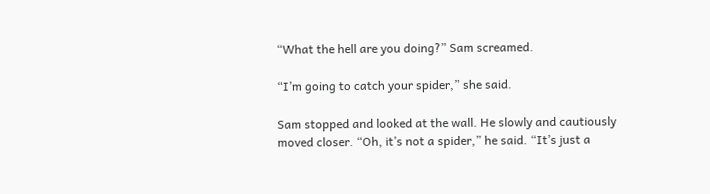“What the hell are you doing?” Sam screamed.

“I’m going to catch your spider,” she said.

Sam stopped and looked at the wall. He slowly and cautiously moved closer. “Oh, it’s not a spider,” he said. “It’s just a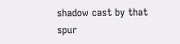shadow cast by that spur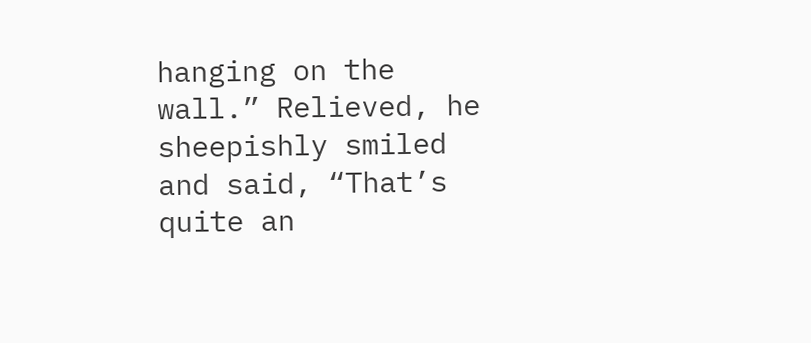hanging on the wall.” Relieved, he sheepishly smiled and said, “That’s quite an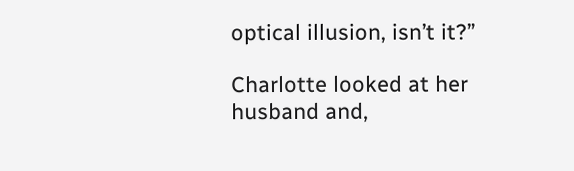optical illusion, isn’t it?”

Charlotte looked at her husband and,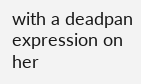with a deadpan expression on her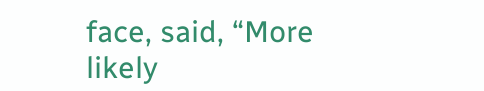face, said, “More likely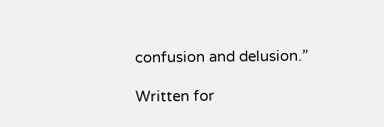confusion and delusion.”

Written for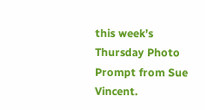this week’s Thursday Photo Prompt from Sue Vincent.